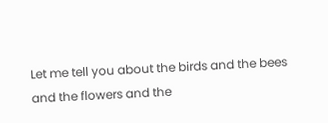Let me tell you about the birds and the bees and the flowers and the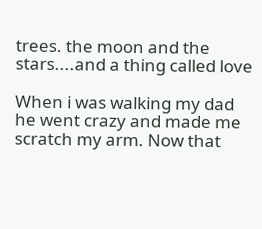trees. the moon and the stars....and a thing called love

When i was walking my dad he went crazy and made me scratch my arm. Now that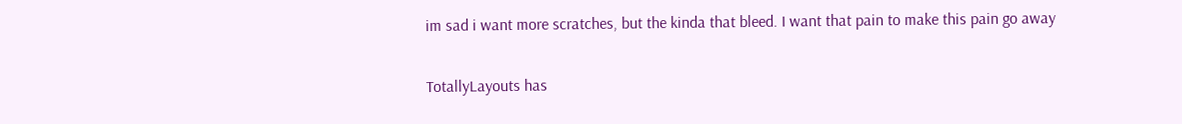im sad i want more scratches, but the kinda that bleed. I want that pain to make this pain go away

TotallyLayouts has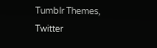Tumblr Themes, Twitter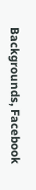Backgrounds, Facebook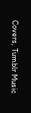Covers, Tumblr Music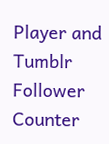Player and Tumblr Follower Counter